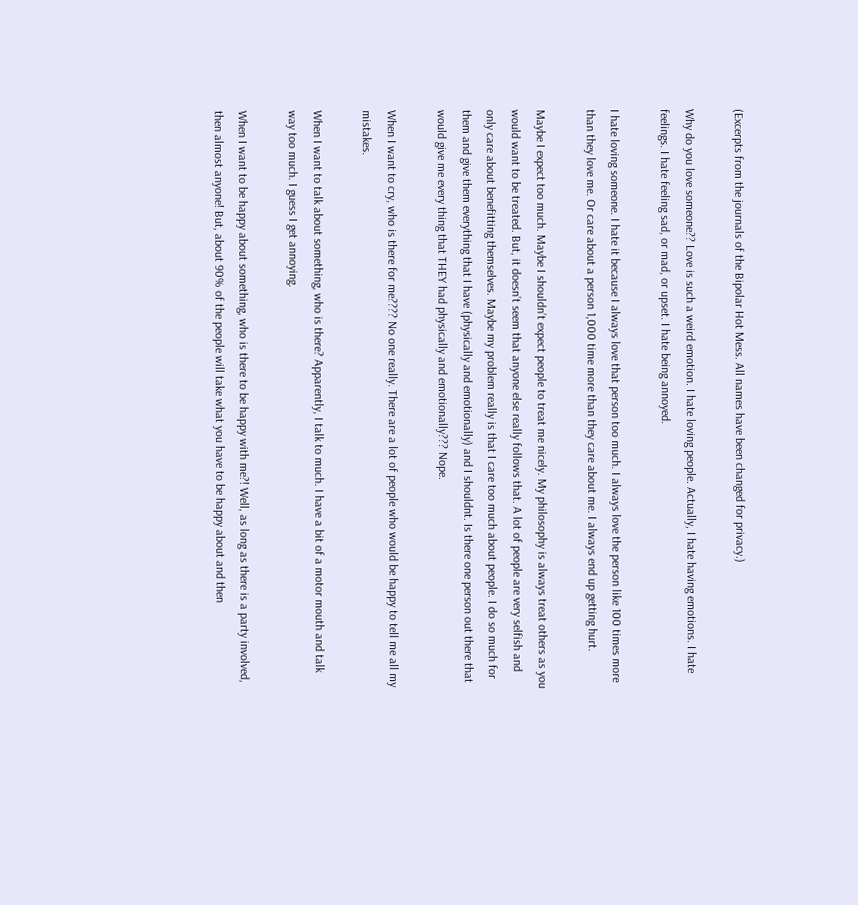(Excerpts from the journals of the Bipolar Hot Mess. All names have been changed for privacy.)

Why do you love someone?? Love is such a weird emotion. I hate loving people. Actually, I hate having emotions. I hate feelings. I hate feeling sad, or mad, or upset. I hate being annoyed.

I hate loving someone. I hate it because I always love that person too much. I always love the person like 100 times more than they love me. Or care about a person 1,000 time more than they care about me. I always end up getting hurt.

Maybe I expect too much. Maybe I shouldn’t expect people to treat me nicely. My philosophy is always treat others as you would want to be treated. But, it doesn’t seem that anyone else really follows that. A lot of people are very selfish and only care about benefitting themselves. Maybe my problem really is that I care too much about people. I do so much for them and give them everything that I have (physically and emotionally) and I shouldnt. Is there one person out there that would give me every thing that THEY had physically and emotionally??? Nope.

When I want to cry, who is there for me???? No one really. There are a lot of people who would be happy to tell me all my mistakes.

When I want to talk about something, who is there? Apparently, I talk to much. I have a bit of a motor mouth and talk way too much. I guess I get annoying.

When I want to be happy about something, who is there to be happy with me?! Well, as long as there is a party involved, then almost anyone! But, about 90% of the people will take what you have to be happy about and then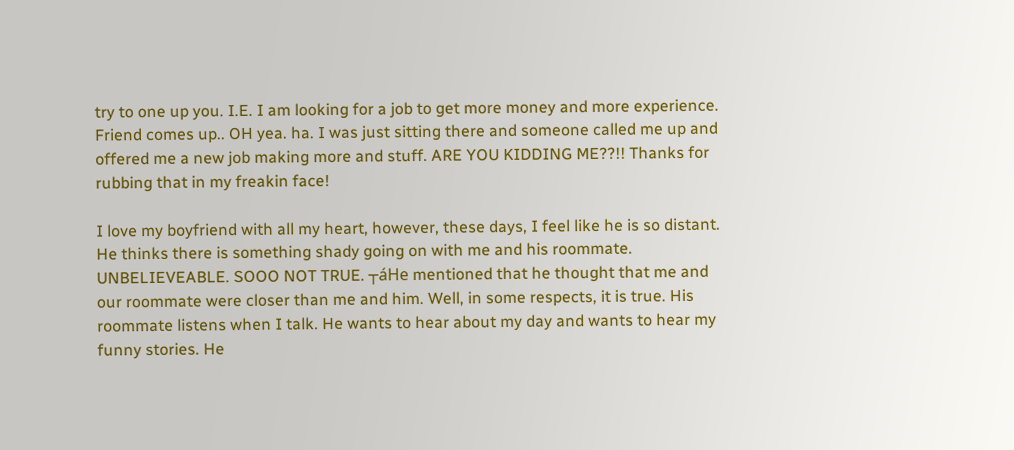try to one up you. I.E. I am looking for a job to get more money and more experience. Friend comes up.. OH yea. ha. I was just sitting there and someone called me up and offered me a new job making more and stuff. ARE YOU KIDDING ME??!! Thanks for rubbing that in my freakin face!

I love my boyfriend with all my heart, however, these days, I feel like he is so distant. He thinks there is something shady going on with me and his roommate. UNBELIEVEABLE. SOOO NOT TRUE. ┬áHe mentioned that he thought that me and our roommate were closer than me and him. Well, in some respects, it is true. His roommate listens when I talk. He wants to hear about my day and wants to hear my funny stories. He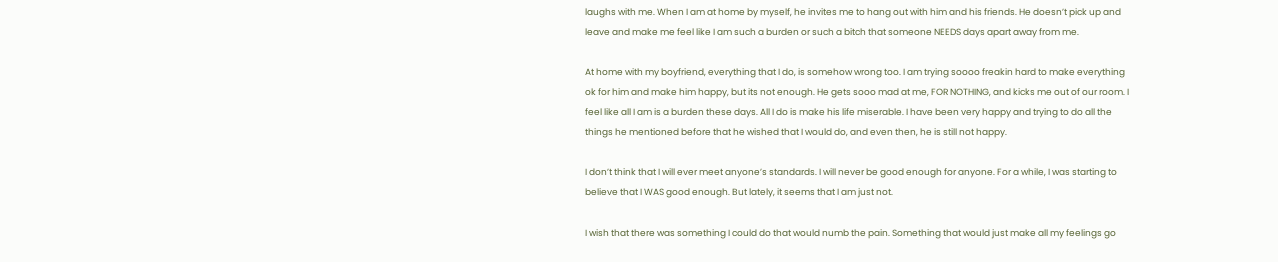laughs with me. When I am at home by myself, he invites me to hang out with him and his friends. He doesn’t pick up and leave and make me feel like I am such a burden or such a bitch that someone NEEDS days apart away from me.

At home with my boyfriend, everything that I do, is somehow wrong too. I am trying soooo freakin hard to make everything ok for him and make him happy, but its not enough. He gets sooo mad at me, FOR NOTHING, and kicks me out of our room. I feel like all I am is a burden these days. All I do is make his life miserable. I have been very happy and trying to do all the things he mentioned before that he wished that I would do, and even then, he is still not happy.

I don’t think that I will ever meet anyone’s standards. I will never be good enough for anyone. For a while, I was starting to believe that I WAS good enough. But lately, it seems that I am just not.

I wish that there was something I could do that would numb the pain. Something that would just make all my feelings go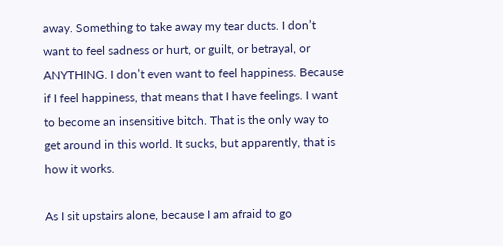away. Something to take away my tear ducts. I don’t want to feel sadness or hurt, or guilt, or betrayal, or ANYTHING. I don’t even want to feel happiness. Because if I feel happiness, that means that I have feelings. I want to become an insensitive bitch. That is the only way to get around in this world. It sucks, but apparently, that is how it works.

As I sit upstairs alone, because I am afraid to go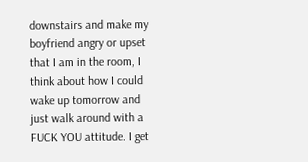downstairs and make my boyfriend angry or upset that I am in the room, I think about how I could wake up tomorrow and just walk around with a FUCK YOU attitude. I get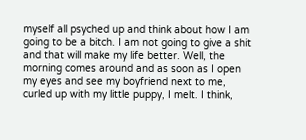myself all psyched up and think about how I am going to be a bitch. I am not going to give a shit and that will make my life better. Well, the morning comes around and as soon as I open my eyes and see my boyfriend next to me, curled up with my little puppy, I melt. I think,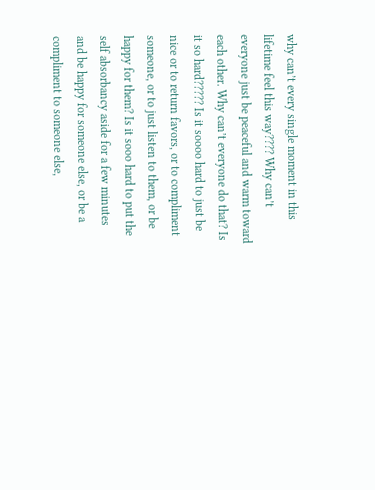why can’t every single moment in this lifetime feel this way???? Why can’t everyone just be peaceful and warm toward each other. Why can’t everyone do that? Is it so hard????? Is it soooo hard to just be nice or to return favors, or to compliment someone, or to just listen to them, or be happy for them? Is it sooo hard to put the self absorbancy aside for a few minutes and be happy for someone else, or be a compliment to someone else,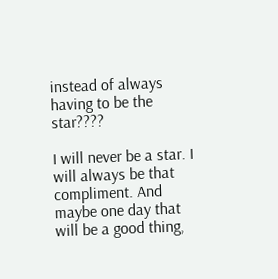instead of always having to be the star????

I will never be a star. I will always be that compliment. And maybe one day that will be a good thing,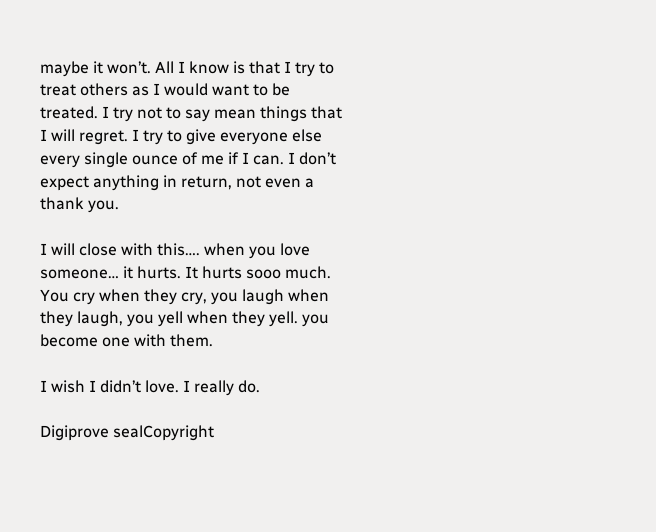maybe it won’t. All I know is that I try to treat others as I would want to be treated. I try not to say mean things that I will regret. I try to give everyone else every single ounce of me if I can. I don’t expect anything in return, not even a thank you.

I will close with this…. when you love someone… it hurts. It hurts sooo much. You cry when they cry, you laugh when they laugh, you yell when they yell. you become one with them.

I wish I didn’t love. I really do.

Digiprove sealCopyright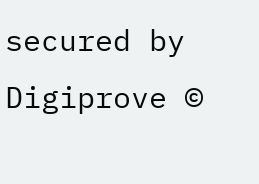secured by Digiprove ©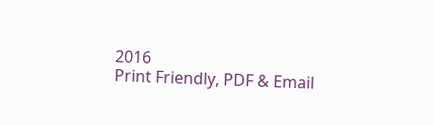2016
Print Friendly, PDF & Email